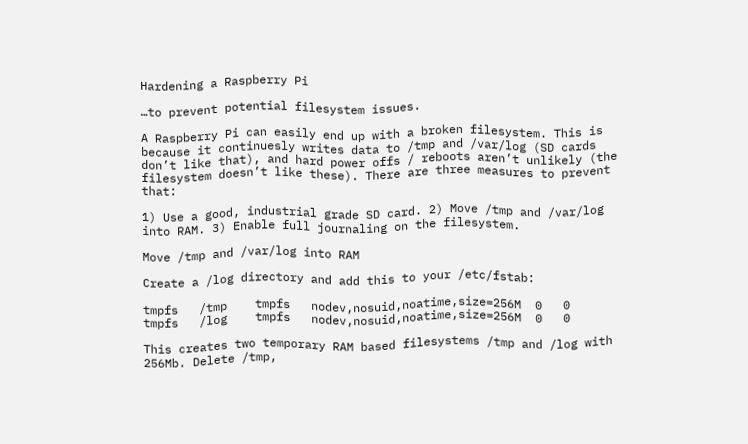Hardening a Raspberry Pi

…to prevent potential filesystem issues.

A Raspberry Pi can easily end up with a broken filesystem. This is because it continuesly writes data to /tmp and /var/log (SD cards don’t like that), and hard power offs / reboots aren’t unlikely (the filesystem doesn’t like these). There are three measures to prevent that:

1) Use a good, industrial grade SD card. 2) Move /tmp and /var/log into RAM. 3) Enable full journaling on the filesystem.

Move /tmp and /var/log into RAM

Create a /log directory and add this to your /etc/fstab:

tmpfs   /tmp    tmpfs   nodev,nosuid,noatime,size=256M  0   0
tmpfs   /log    tmpfs   nodev,nosuid,noatime,size=256M  0   0

This creates two temporary RAM based filesystems /tmp and /log with 256Mb. Delete /tmp,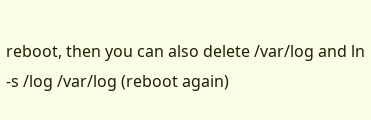reboot, then you can also delete /var/log and ln -s /log /var/log (reboot again)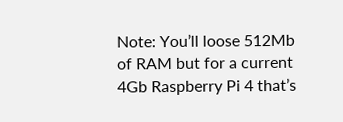Note: You’ll loose 512Mb of RAM but for a current 4Gb Raspberry Pi 4 that’s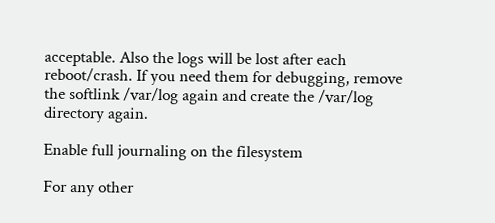acceptable. Also the logs will be lost after each reboot/crash. If you need them for debugging, remove the softlink /var/log again and create the /var/log directory again.

Enable full journaling on the filesystem

For any other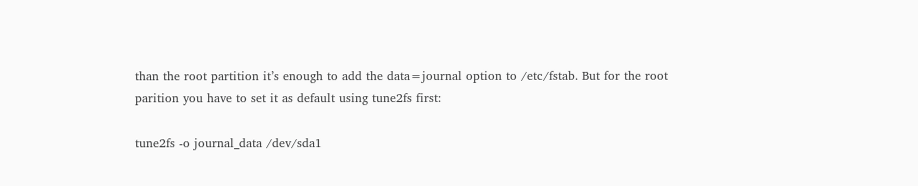than the root partition it’s enough to add the data=journal option to /etc/fstab. But for the root parition you have to set it as default using tune2fs first:

tune2fs -o journal_data /dev/sda1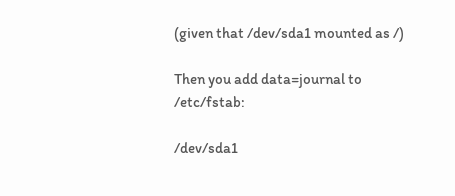(given that /dev/sda1 mounted as /)

Then you add data=journal to /etc/fstab:

/dev/sda1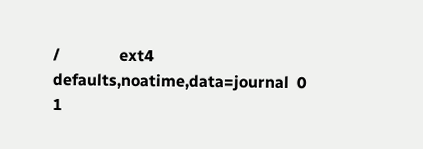/               ext4    defaults,noatime,data=journal  0       1